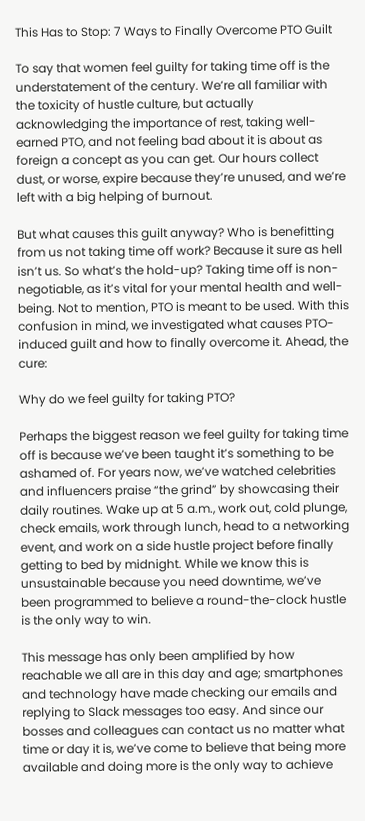This Has to Stop: 7 Ways to Finally Overcome PTO Guilt

To say that women feel guilty for taking time off is the understatement of the century. We’re all familiar with the toxicity of hustle culture, but actually acknowledging the importance of rest, taking well-earned PTO, and not feeling bad about it is about as foreign a concept as you can get. Our hours collect dust, or worse, expire because they’re unused, and we’re left with a big helping of burnout.

But what causes this guilt anyway? Who is benefitting from us not taking time off work? Because it sure as hell isn’t us. So what’s the hold-up? Taking time off is non-negotiable, as it’s vital for your mental health and well-being. Not to mention, PTO is meant to be used. With this confusion in mind, we investigated what causes PTO-induced guilt and how to finally overcome it. Ahead, the cure:

Why do we feel guilty for taking PTO?

Perhaps the biggest reason we feel guilty for taking time off is because we’ve been taught it’s something to be ashamed of. For years now, we’ve watched celebrities and influencers praise “the grind” by showcasing their daily routines. Wake up at 5 a.m., work out, cold plunge, check emails, work through lunch, head to a networking event, and work on a side hustle project before finally getting to bed by midnight. While we know this is unsustainable because you need downtime, we’ve been programmed to believe a round-the-clock hustle is the only way to win.

This message has only been amplified by how reachable we all are in this day and age; smartphones and technology have made checking our emails and replying to Slack messages too easy. And since our bosses and colleagues can contact us no matter what time or day it is, we’ve come to believe that being more available and doing more is the only way to achieve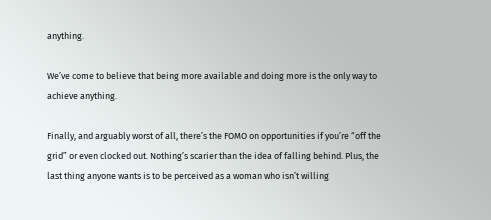anything.

We’ve come to believe that being more available and doing more is the only way to achieve anything.

Finally, and arguably worst of all, there’s the FOMO on opportunities if you’re “off the grid” or even clocked out. Nothing’s scarier than the idea of falling behind. Plus, the last thing anyone wants is to be perceived as a woman who isn’t willing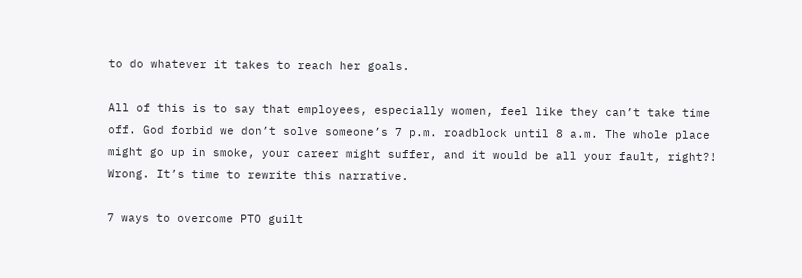to do whatever it takes to reach her goals.

All of this is to say that employees, especially women, feel like they can’t take time off. God forbid we don’t solve someone’s 7 p.m. roadblock until 8 a.m. The whole place might go up in smoke, your career might suffer, and it would be all your fault, right?! Wrong. It’s time to rewrite this narrative.

7 ways to overcome PTO guilt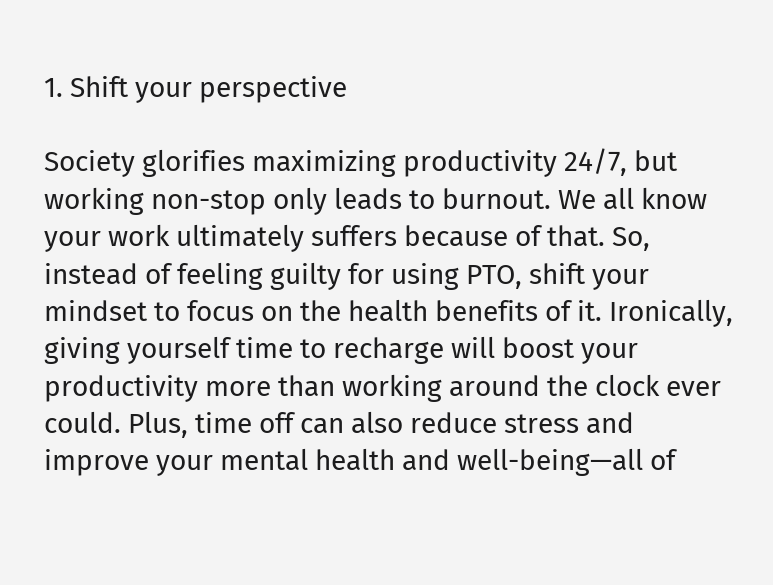1. Shift your perspective

Society glorifies maximizing productivity 24/7, but working non-stop only leads to burnout. We all know your work ultimately suffers because of that. So, instead of feeling guilty for using PTO, shift your mindset to focus on the health benefits of it. Ironically, giving yourself time to recharge will boost your productivity more than working around the clock ever could. Plus, time off can also reduce stress and improve your mental health and well-being—all of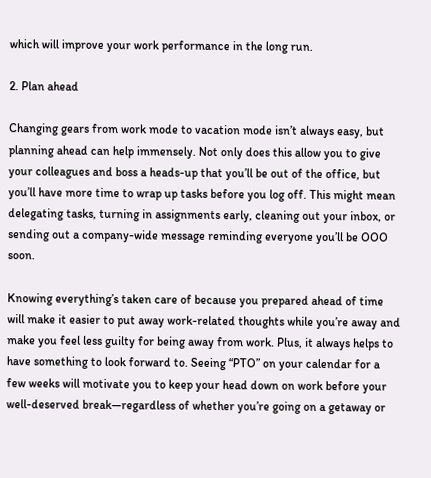which will improve your work performance in the long run.

2. Plan ahead

Changing gears from work mode to vacation mode isn’t always easy, but planning ahead can help immensely. Not only does this allow you to give your colleagues and boss a heads-up that you’ll be out of the office, but you’ll have more time to wrap up tasks before you log off. This might mean delegating tasks, turning in assignments early, cleaning out your inbox, or sending out a company-wide message reminding everyone you’ll be OOO soon.

Knowing everything’s taken care of because you prepared ahead of time will make it easier to put away work-related thoughts while you’re away and make you feel less guilty for being away from work. Plus, it always helps to have something to look forward to. Seeing “PTO” on your calendar for a few weeks will motivate you to keep your head down on work before your well-deserved break—regardless of whether you’re going on a getaway or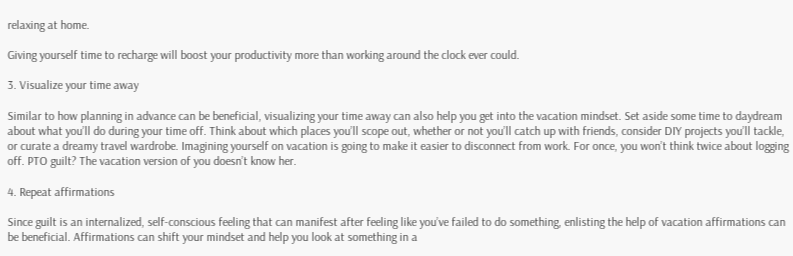relaxing at home.

Giving yourself time to recharge will boost your productivity more than working around the clock ever could.

3. Visualize your time away

Similar to how planning in advance can be beneficial, visualizing your time away can also help you get into the vacation mindset. Set aside some time to daydream about what you’ll do during your time off. Think about which places you’ll scope out, whether or not you’ll catch up with friends, consider DIY projects you’ll tackle, or curate a dreamy travel wardrobe. Imagining yourself on vacation is going to make it easier to disconnect from work. For once, you won’t think twice about logging off. PTO guilt? The vacation version of you doesn’t know her.

4. Repeat affirmations

Since guilt is an internalized, self-conscious feeling that can manifest after feeling like you’ve failed to do something, enlisting the help of vacation affirmations can be beneficial. Affirmations can shift your mindset and help you look at something in a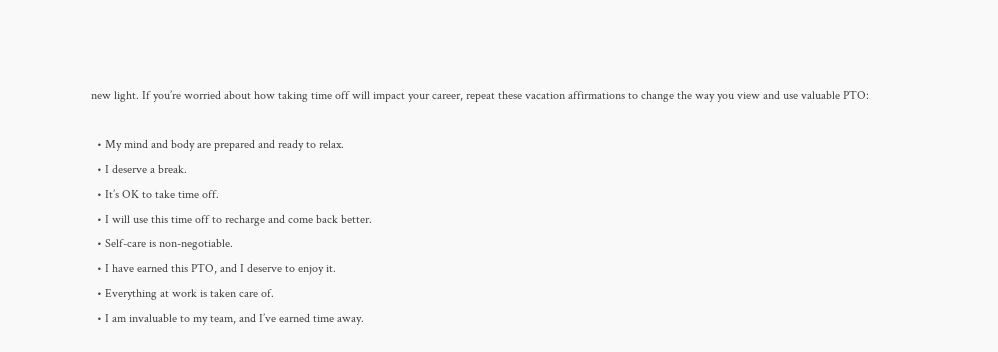new light. If you’re worried about how taking time off will impact your career, repeat these vacation affirmations to change the way you view and use valuable PTO:

  • My mind and body are prepared and ready to relax.
  • I deserve a break.
  • It’s OK to take time off.
  • I will use this time off to recharge and come back better.
  • Self-care is non-negotiable.
  • I have earned this PTO, and I deserve to enjoy it.
  • Everything at work is taken care of.
  • I am invaluable to my team, and I’ve earned time away.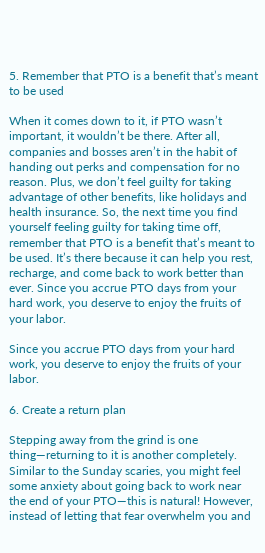5. Remember that PTO is a benefit that’s meant to be used

When it comes down to it, if PTO wasn’t important, it wouldn’t be there. After all, companies and bosses aren’t in the habit of handing out perks and compensation for no reason. Plus, we don’t feel guilty for taking advantage of other benefits, like holidays and health insurance. So, the next time you find yourself feeling guilty for taking time off, remember that PTO is a benefit that’s meant to be used. It’s there because it can help you rest, recharge, and come back to work better than ever. Since you accrue PTO days from your hard work, you deserve to enjoy the fruits of your labor.

Since you accrue PTO days from your hard work, you deserve to enjoy the fruits of your labor.

6. Create a return plan

Stepping away from the grind is one thing—returning to it is another completely. Similar to the Sunday scaries, you might feel some anxiety about going back to work near the end of your PTO—this is natural! However, instead of letting that fear overwhelm you and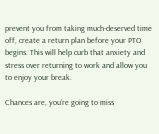prevent you from taking much-deserved time off, create a return plan before your PTO begins. This will help curb that anxiety and stress over returning to work and allow you to enjoy your break.

Chances are, you’re going to miss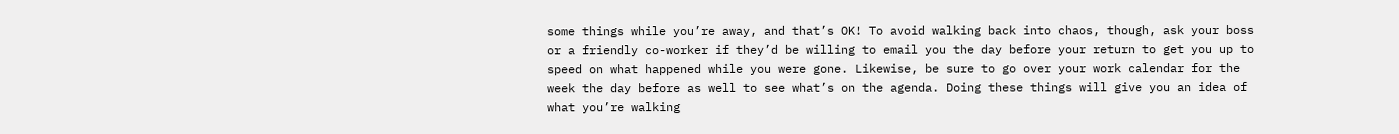some things while you’re away, and that’s OK! To avoid walking back into chaos, though, ask your boss or a friendly co-worker if they’d be willing to email you the day before your return to get you up to speed on what happened while you were gone. Likewise, be sure to go over your work calendar for the week the day before as well to see what’s on the agenda. Doing these things will give you an idea of what you’re walking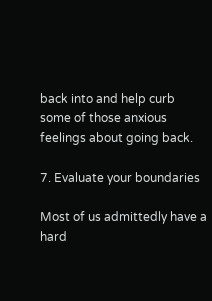back into and help curb some of those anxious feelings about going back.

7. Evaluate your boundaries

Most of us admittedly have a hard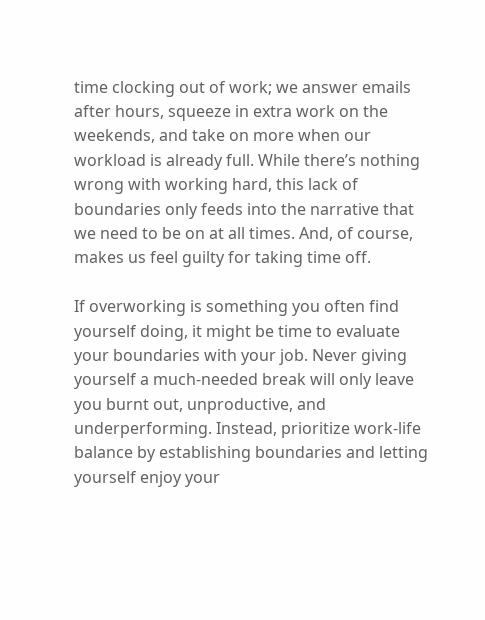time clocking out of work; we answer emails after hours, squeeze in extra work on the weekends, and take on more when our workload is already full. While there’s nothing wrong with working hard, this lack of boundaries only feeds into the narrative that we need to be on at all times. And, of course, makes us feel guilty for taking time off.

If overworking is something you often find yourself doing, it might be time to evaluate your boundaries with your job. Never giving yourself a much-needed break will only leave you burnt out, unproductive, and underperforming. Instead, prioritize work-life balance by establishing boundaries and letting yourself enjoy your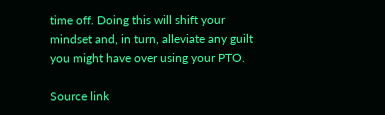time off. Doing this will shift your mindset and, in turn, alleviate any guilt you might have over using your PTO.

Source link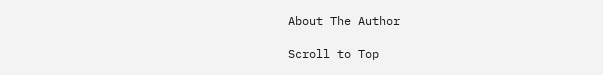About The Author

Scroll to Top